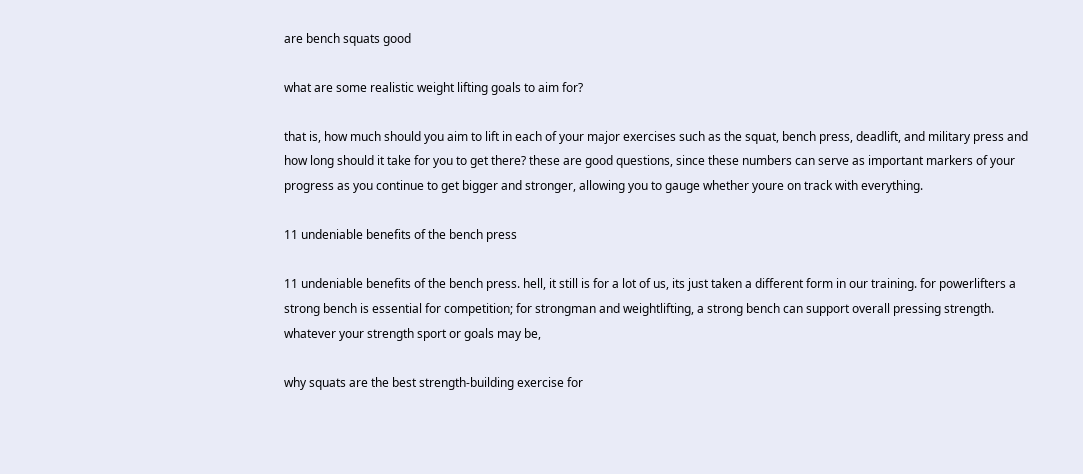are bench squats good

what are some realistic weight lifting goals to aim for?

that is, how much should you aim to lift in each of your major exercises such as the squat, bench press, deadlift, and military press and how long should it take for you to get there? these are good questions, since these numbers can serve as important markers of your progress as you continue to get bigger and stronger, allowing you to gauge whether youre on track with everything.

11 undeniable benefits of the bench press

11 undeniable benefits of the bench press. hell, it still is for a lot of us, its just taken a different form in our training. for powerlifters a strong bench is essential for competition; for strongman and weightlifting, a strong bench can support overall pressing strength. whatever your strength sport or goals may be,

why squats are the best strength-building exercise for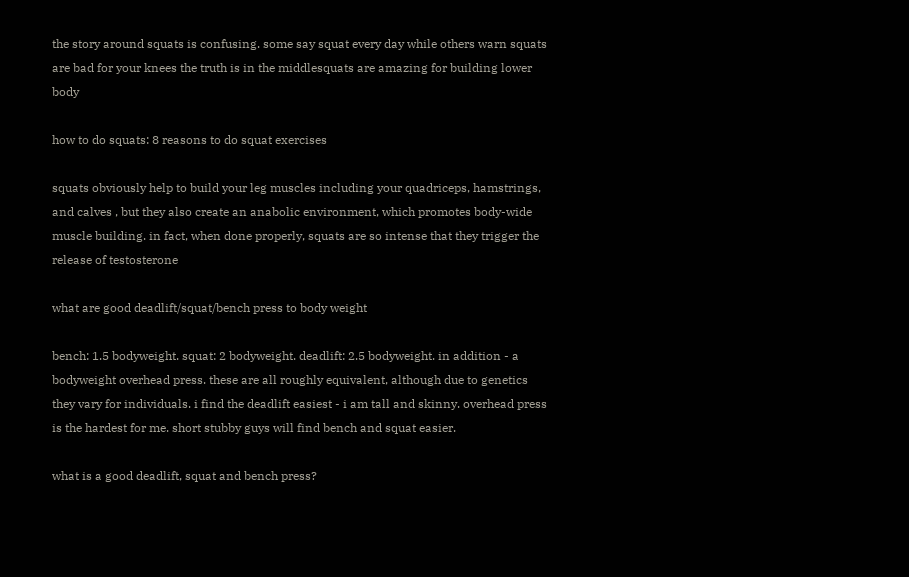the story around squats is confusing. some say squat every day while others warn squats are bad for your knees the truth is in the middlesquats are amazing for building lower body

how to do squats: 8 reasons to do squat exercises

squats obviously help to build your leg muscles including your quadriceps, hamstrings, and calves , but they also create an anabolic environment, which promotes body-wide muscle building. in fact, when done properly, squats are so intense that they trigger the release of testosterone

what are good deadlift/squat/bench press to body weight

bench: 1.5 bodyweight. squat: 2 bodyweight. deadlift: 2.5 bodyweight. in addition - a bodyweight overhead press. these are all roughly equivalent, although due to genetics they vary for individuals. i find the deadlift easiest - i am tall and skinny. overhead press is the hardest for me. short stubby guys will find bench and squat easier.

what is a good deadlift, squat and bench press?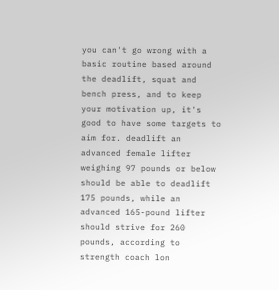you can't go wrong with a basic routine based around the deadlift, squat and bench press, and to keep your motivation up, it's good to have some targets to aim for. deadlift an advanced female lifter weighing 97 pounds or below should be able to deadlift 175 pounds, while an advanced 165-pound lifter should strive for 260 pounds, according to strength coach lon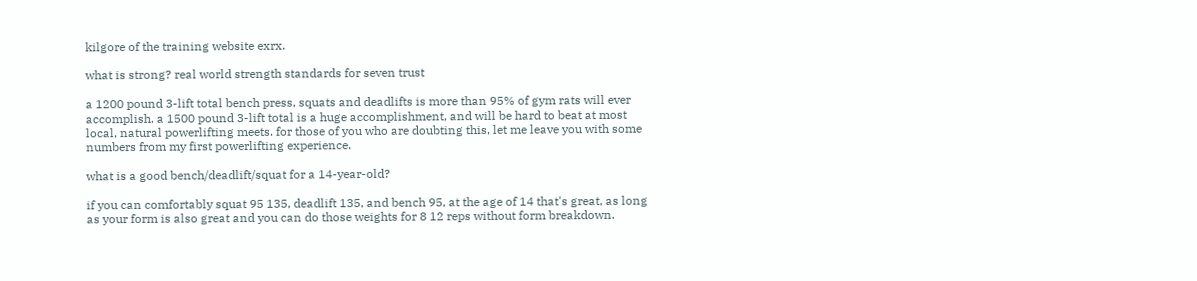kilgore of the training website exrx.

what is strong? real world strength standards for seven trust

a 1200 pound 3-lift total bench press, squats and deadlifts is more than 95% of gym rats will ever accomplish. a 1500 pound 3-lift total is a huge accomplishment, and will be hard to beat at most local, natural powerlifting meets. for those of you who are doubting this, let me leave you with some numbers from my first powerlifting experience.

what is a good bench/deadlift/squat for a 14-year-old?

if you can comfortably squat 95 135, deadlift 135, and bench 95, at the age of 14 that's great, as long as your form is also great and you can do those weights for 8 12 reps without form breakdown.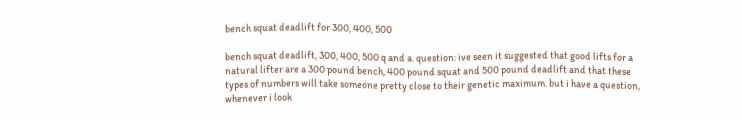bench squat deadlift for 300, 400, 500

bench squat deadlift, 300, 400, 500 q and a. question: ive seen it suggested that good lifts for a natural lifter are a 300 pound bench, 400 pound squat and 500 pound deadlift and that these types of numbers will take someone pretty close to their genetic maximum. but i have a question, whenever i look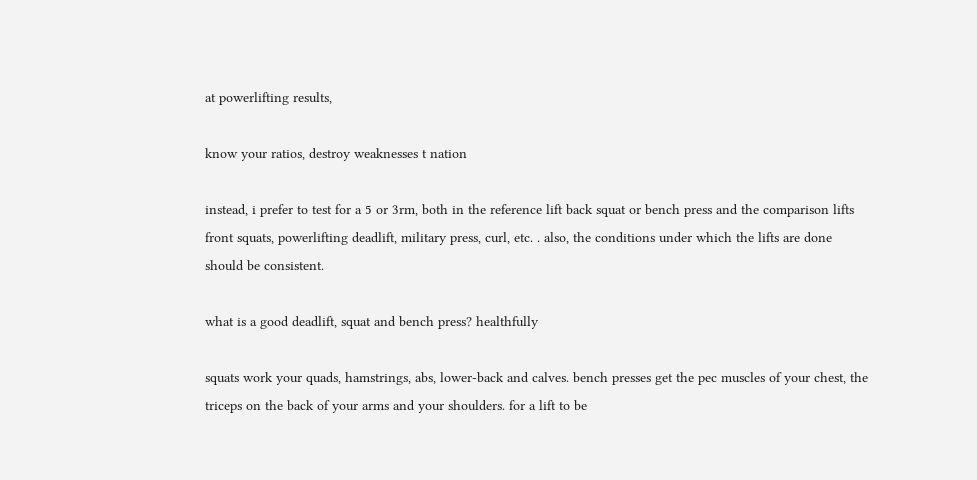at powerlifting results,

know your ratios, destroy weaknesses t nation

instead, i prefer to test for a 5 or 3rm, both in the reference lift back squat or bench press and the comparison lifts front squats, powerlifting deadlift, military press, curl, etc. . also, the conditions under which the lifts are done should be consistent.

what is a good deadlift, squat and bench press? healthfully

squats work your quads, hamstrings, abs, lower-back and calves. bench presses get the pec muscles of your chest, the triceps on the back of your arms and your shoulders. for a lift to be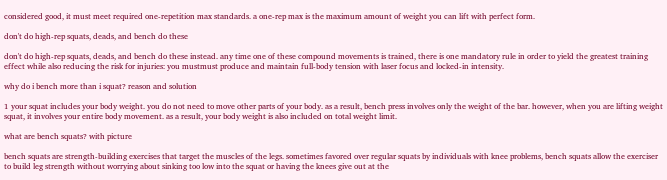considered good, it must meet required one-repetition max standards. a one-rep max is the maximum amount of weight you can lift with perfect form.

don't do high-rep squats, deads, and bench do these

don't do high-rep squats, deads, and bench do these instead. any time one of these compound movements is trained, there is one mandatory rule in order to yield the greatest training effect while also reducing the risk for injuries: you mustmust produce and maintain full-body tension with laser focus and locked-in intensity.

why do i bench more than i squat? reason and solution

1 your squat includes your body weight. you do not need to move other parts of your body. as a result, bench press involves only the weight of the bar. however, when you are lifting weight squat, it involves your entire body movement. as a result, your body weight is also included on total weight limit.

what are bench squats? with picture

bench squats are strength-building exercises that target the muscles of the legs. sometimes favored over regular squats by individuals with knee problems, bench squats allow the exerciser to build leg strength without worrying about sinking too low into the squat or having the knees give out at the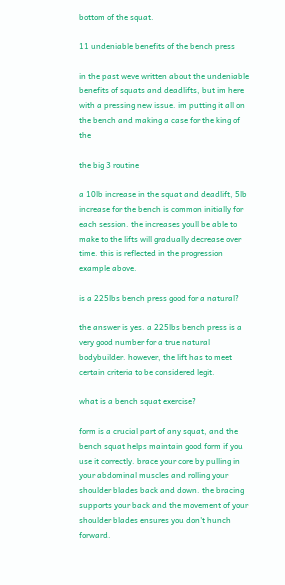bottom of the squat.

11 undeniable benefits of the bench press

in the past weve written about the undeniable benefits of squats and deadlifts, but im here with a pressing new issue. im putting it all on the bench and making a case for the king of the

the big 3 routine

a 10lb increase in the squat and deadlift, 5lb increase for the bench is common initially for each session. the increases youll be able to make to the lifts will gradually decrease over time. this is reflected in the progression example above.

is a 225lbs bench press good for a natural?

the answer is yes. a 225lbs bench press is a very good number for a true natural bodybuilder. however, the lift has to meet certain criteria to be considered legit.

what is a bench squat exercise?

form is a crucial part of any squat, and the bench squat helps maintain good form if you use it correctly. brace your core by pulling in your abdominal muscles and rolling your shoulder blades back and down. the bracing supports your back and the movement of your shoulder blades ensures you don't hunch forward.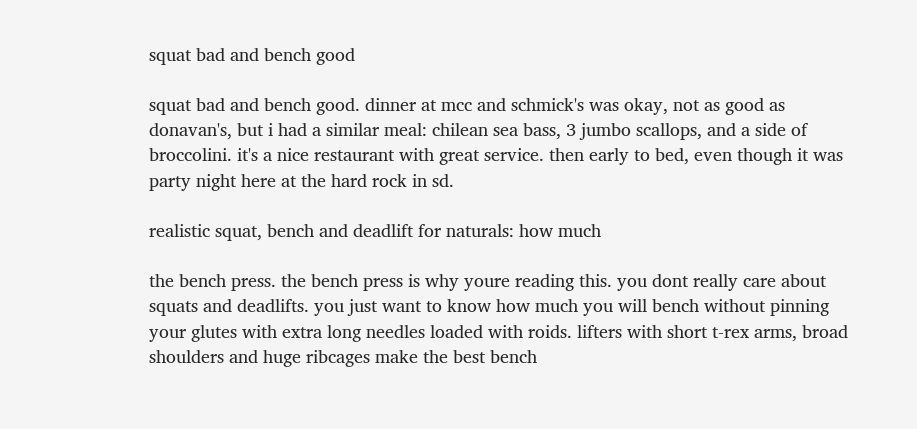squat bad and bench good

squat bad and bench good. dinner at mcc and schmick's was okay, not as good as donavan's, but i had a similar meal: chilean sea bass, 3 jumbo scallops, and a side of broccolini. it's a nice restaurant with great service. then early to bed, even though it was party night here at the hard rock in sd.

realistic squat, bench and deadlift for naturals: how much

the bench press. the bench press is why youre reading this. you dont really care about squats and deadlifts. you just want to know how much you will bench without pinning your glutes with extra long needles loaded with roids. lifters with short t-rex arms, broad shoulders and huge ribcages make the best bench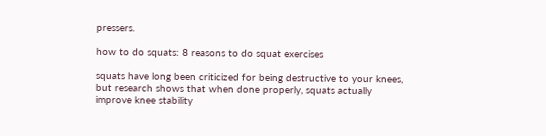pressers.

how to do squats: 8 reasons to do squat exercises

squats have long been criticized for being destructive to your knees, but research shows that when done properly, squats actually improve knee stability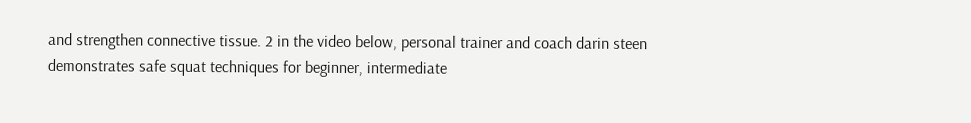and strengthen connective tissue. 2 in the video below, personal trainer and coach darin steen demonstrates safe squat techniques for beginner, intermediate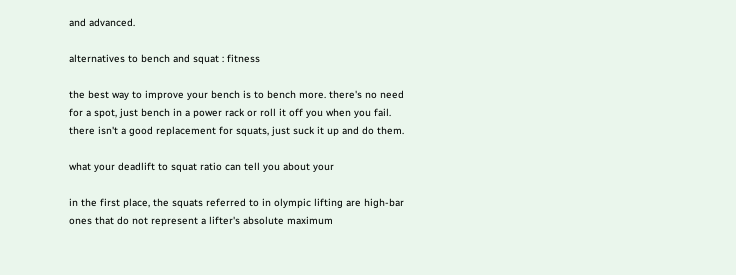and advanced.

alternatives to bench and squat : fitness

the best way to improve your bench is to bench more. there's no need for a spot, just bench in a power rack or roll it off you when you fail. there isn't a good replacement for squats, just suck it up and do them.

what your deadlift to squat ratio can tell you about your

in the first place, the squats referred to in olympic lifting are high-bar ones that do not represent a lifter's absolute maximum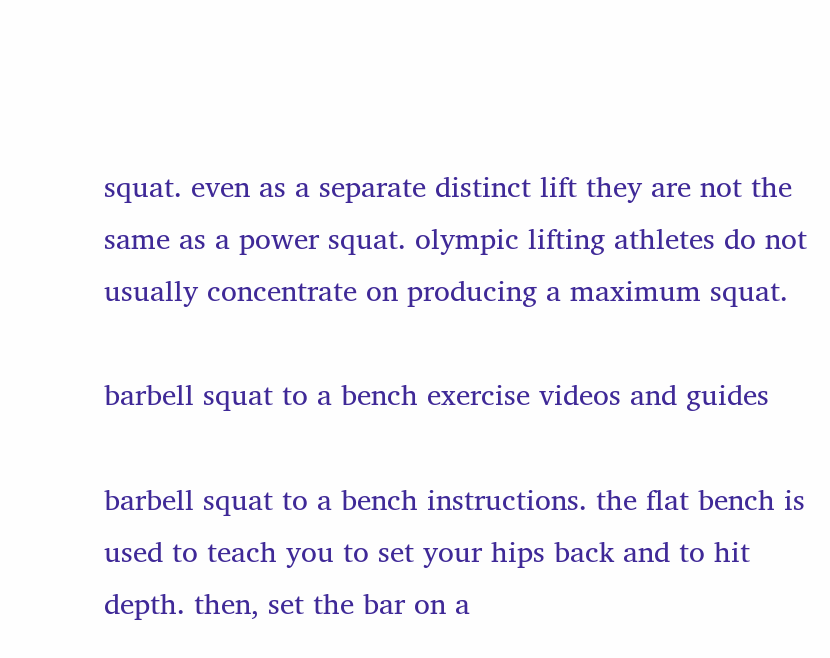squat. even as a separate distinct lift they are not the same as a power squat. olympic lifting athletes do not usually concentrate on producing a maximum squat.

barbell squat to a bench exercise videos and guides

barbell squat to a bench instructions. the flat bench is used to teach you to set your hips back and to hit depth. then, set the bar on a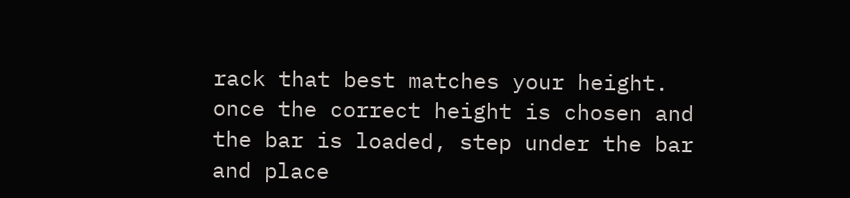rack that best matches your height. once the correct height is chosen and the bar is loaded, step under the bar and place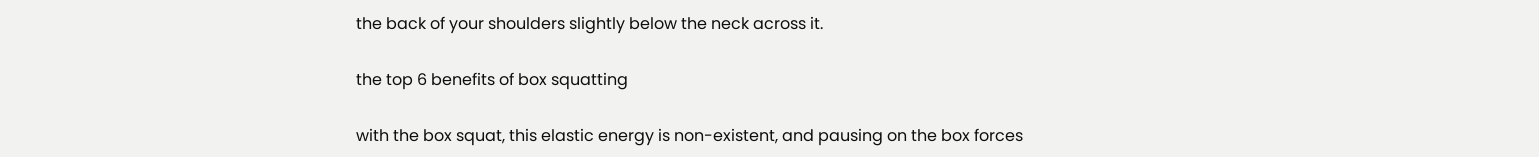the back of your shoulders slightly below the neck across it.

the top 6 benefits of box squatting

with the box squat, this elastic energy is non-existent, and pausing on the box forces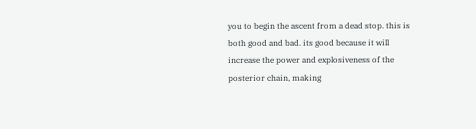you to begin the ascent from a dead stop. this is both good and bad. its good because it will increase the power and explosiveness of the posterior chain, making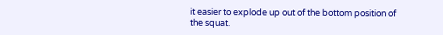it easier to explode up out of the bottom position of the squat.